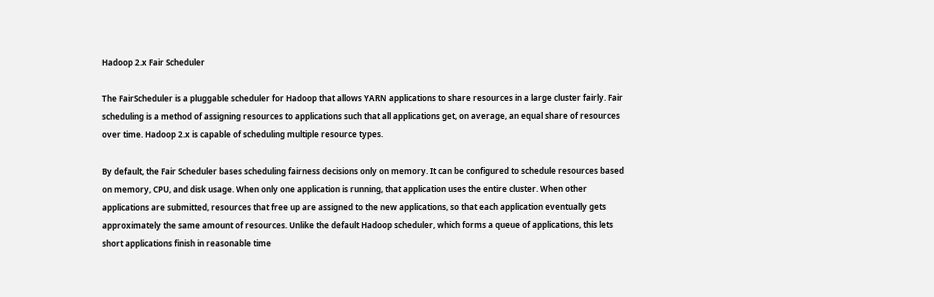Hadoop 2.x Fair Scheduler

The FairScheduler is a pluggable scheduler for Hadoop that allows YARN applications to share resources in a large cluster fairly. Fair scheduling is a method of assigning resources to applications such that all applications get, on average, an equal share of resources over time. Hadoop 2.x is capable of scheduling multiple resource types.

By default, the Fair Scheduler bases scheduling fairness decisions only on memory. It can be configured to schedule resources based on memory, CPU, and disk usage. When only one application is running, that application uses the entire cluster. When other applications are submitted, resources that free up are assigned to the new applications, so that each application eventually gets approximately the same amount of resources. Unlike the default Hadoop scheduler, which forms a queue of applications, this lets short applications finish in reasonable time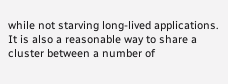while not starving long-lived applications. It is also a reasonable way to share a cluster between a number of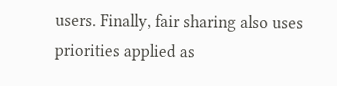users. Finally, fair sharing also uses priorities applied as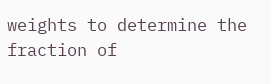weights to determine the fraction of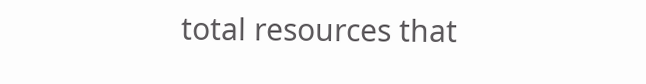total resources that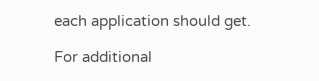each application should get.

For additional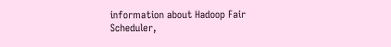information about Hadoop Fair Scheduler,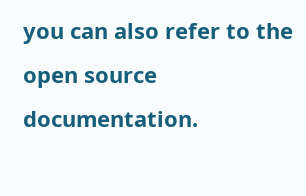you can also refer to the open source documentation.